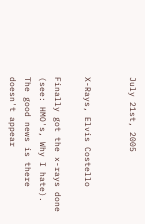July 21st, 2005


X-Rays, Elvis Costello

Finally got the x-rays done (see: HMO's, Why I hate). The good news is there doesn't appear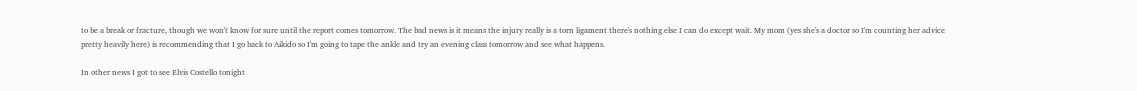to be a break or fracture, though we won't know for sure until the report comes tomorrow. The bad news is it means the injury really is a torn ligament there's nothing else I can do except wait. My mom (yes she's a doctor so I'm counting her advice pretty heavily here) is recommending that I go back to Aikido so I'm going to tape the ankle and try an evening class tomorrow and see what happens.

In other news I got to see Elvis Costello tonight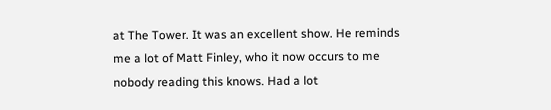at The Tower. It was an excellent show. He reminds me a lot of Matt Finley, who it now occurs to me nobody reading this knows. Had a lot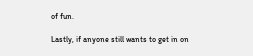of fun.

Lastly, if anyone still wants to get in on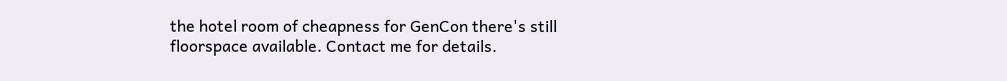the hotel room of cheapness for GenCon there's still floorspace available. Contact me for details.